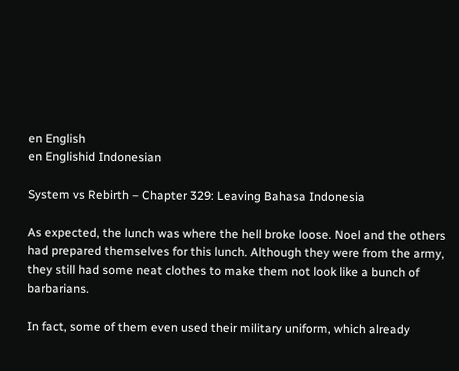en English
en Englishid Indonesian

System vs Rebirth – Chapter 329: Leaving Bahasa Indonesia

As expected, the lunch was where the hell broke loose. Noel and the others had prepared themselves for this lunch. Although they were from the army, they still had some neat clothes to make them not look like a bunch of barbarians.

In fact, some of them even used their military uniform, which already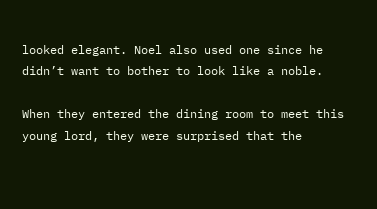looked elegant. Noel also used one since he didn’t want to bother to look like a noble.

When they entered the dining room to meet this young lord, they were surprised that the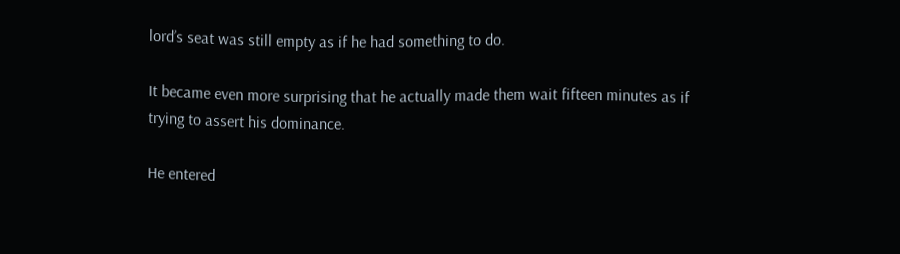lord’s seat was still empty as if he had something to do.

It became even more surprising that he actually made them wait fifteen minutes as if trying to assert his dominance.

He entered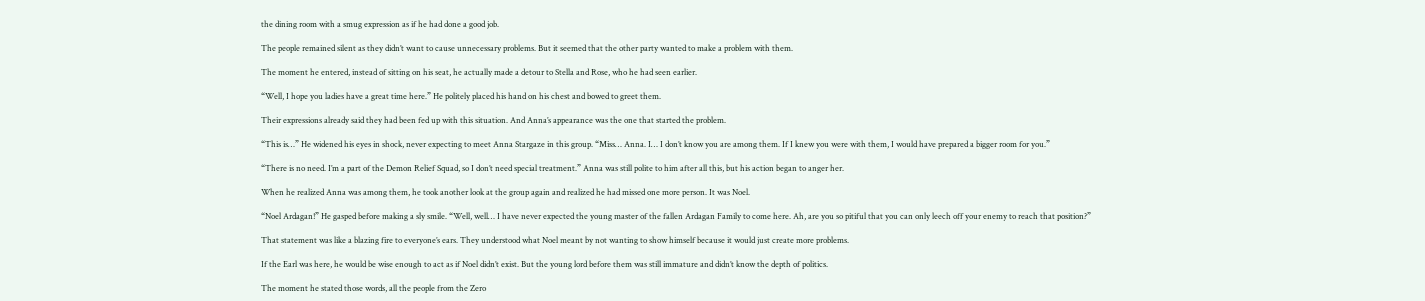the dining room with a smug expression as if he had done a good job.

The people remained silent as they didn’t want to cause unnecessary problems. But it seemed that the other party wanted to make a problem with them.

The moment he entered, instead of sitting on his seat, he actually made a detour to Stella and Rose, who he had seen earlier.

“Well, I hope you ladies have a great time here.” He politely placed his hand on his chest and bowed to greet them.

Their expressions already said they had been fed up with this situation. And Anna’s appearance was the one that started the problem.

“This is…” He widened his eyes in shock, never expecting to meet Anna Stargaze in this group. “Miss… Anna. I… I don’t know you are among them. If I knew you were with them, I would have prepared a bigger room for you.”

“There is no need. I’m a part of the Demon Relief Squad, so I don’t need special treatment.” Anna was still polite to him after all this, but his action began to anger her.

When he realized Anna was among them, he took another look at the group again and realized he had missed one more person. It was Noel.

“Noel Ardagan!” He gasped before making a sly smile. “Well, well… I have never expected the young master of the fallen Ardagan Family to come here. Ah, are you so pitiful that you can only leech off your enemy to reach that position?”

That statement was like a blazing fire to everyone’s ears. They understood what Noel meant by not wanting to show himself because it would just create more problems.

If the Earl was here, he would be wise enough to act as if Noel didn’t exist. But the young lord before them was still immature and didn’t know the depth of politics.

The moment he stated those words, all the people from the Zero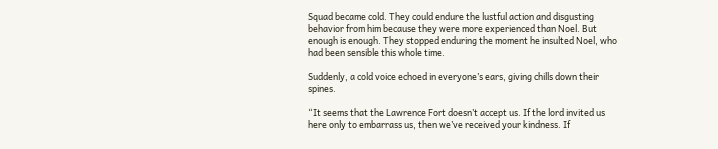Squad became cold. They could endure the lustful action and disgusting behavior from him because they were more experienced than Noel. But enough is enough. They stopped enduring the moment he insulted Noel, who had been sensible this whole time.

Suddenly, a cold voice echoed in everyone’s ears, giving chills down their spines.

“It seems that the Lawrence Fort doesn’t accept us. If the lord invited us here only to embarrass us, then we’ve received your kindness. If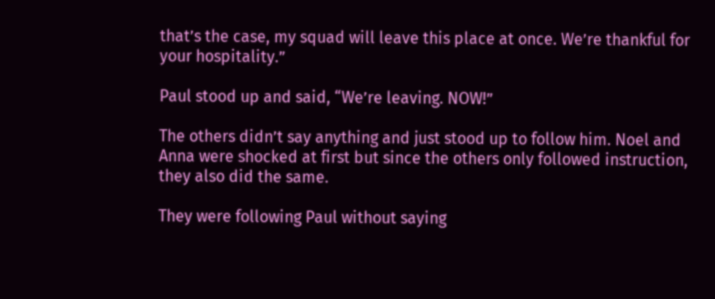that’s the case, my squad will leave this place at once. We’re thankful for your hospitality.”

Paul stood up and said, “We’re leaving. NOW!”

The others didn’t say anything and just stood up to follow him. Noel and Anna were shocked at first but since the others only followed instruction, they also did the same.

They were following Paul without saying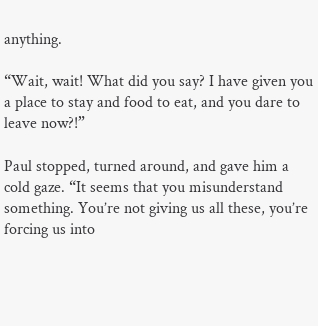anything.

“Wait, wait! What did you say? I have given you a place to stay and food to eat, and you dare to leave now?!”

Paul stopped, turned around, and gave him a cold gaze. “It seems that you misunderstand something. You’re not giving us all these, you’re forcing us into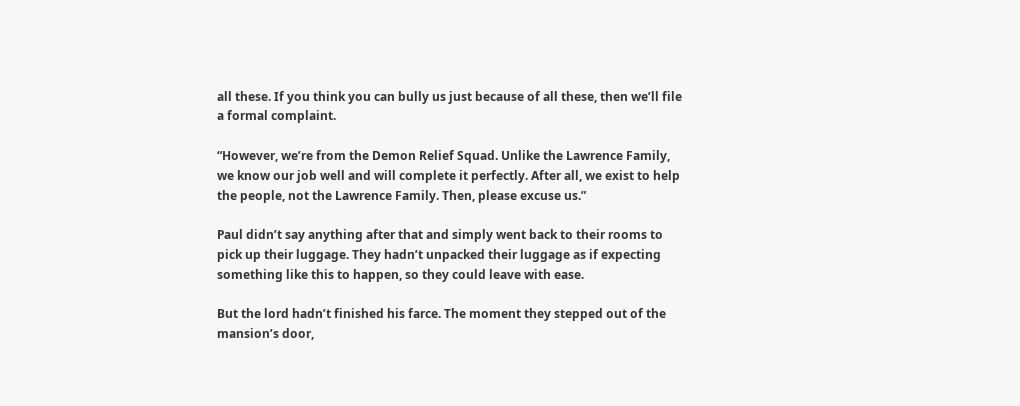all these. If you think you can bully us just because of all these, then we’ll file a formal complaint.

“However, we’re from the Demon Relief Squad. Unlike the Lawrence Family, we know our job well and will complete it perfectly. After all, we exist to help the people, not the Lawrence Family. Then, please excuse us.”

Paul didn’t say anything after that and simply went back to their rooms to pick up their luggage. They hadn’t unpacked their luggage as if expecting something like this to happen, so they could leave with ease.

But the lord hadn’t finished his farce. The moment they stepped out of the mansion’s door,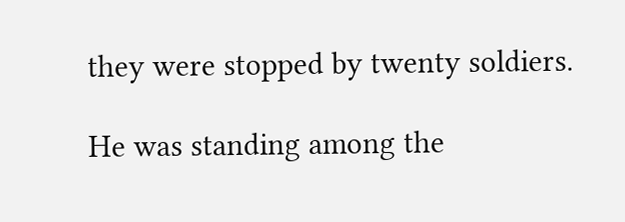they were stopped by twenty soldiers.

He was standing among the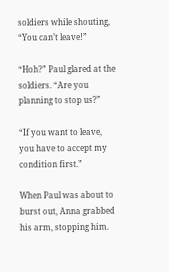soldiers while shouting, “You can’t leave!”

“Hoh?” Paul glared at the soldiers. “Are you planning to stop us?”

“If you want to leave, you have to accept my condition first.”

When Paul was about to burst out, Anna grabbed his arm, stopping him.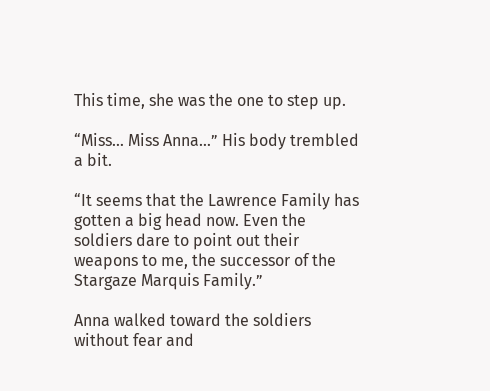This time, she was the one to step up.

“Miss… Miss Anna…” His body trembled a bit.

“It seems that the Lawrence Family has gotten a big head now. Even the soldiers dare to point out their weapons to me, the successor of the Stargaze Marquis Family.”

Anna walked toward the soldiers without fear and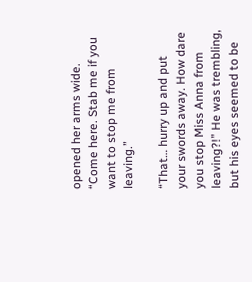opened her arms wide. “Come here. Stab me if you want to stop me from leaving.”

“That… hurry up and put your swords away. How dare you stop Miss Anna from leaving?!” He was trembling, but his eyes seemed to be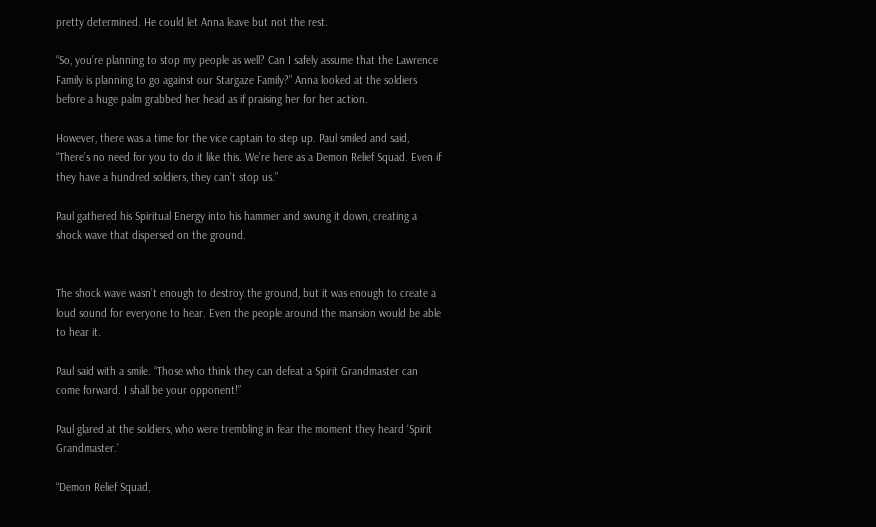pretty determined. He could let Anna leave but not the rest.

“So, you’re planning to stop my people as well? Can I safely assume that the Lawrence Family is planning to go against our Stargaze Family?” Anna looked at the soldiers before a huge palm grabbed her head as if praising her for her action.

However, there was a time for the vice captain to step up. Paul smiled and said, “There’s no need for you to do it like this. We’re here as a Demon Relief Squad. Even if they have a hundred soldiers, they can’t stop us.”

Paul gathered his Spiritual Energy into his hammer and swung it down, creating a shock wave that dispersed on the ground.


The shock wave wasn’t enough to destroy the ground, but it was enough to create a loud sound for everyone to hear. Even the people around the mansion would be able to hear it.

Paul said with a smile. “Those who think they can defeat a Spirit Grandmaster can come forward. I shall be your opponent!”

Paul glared at the soldiers, who were trembling in fear the moment they heard ‘Spirit Grandmaster.’

“Demon Relief Squad,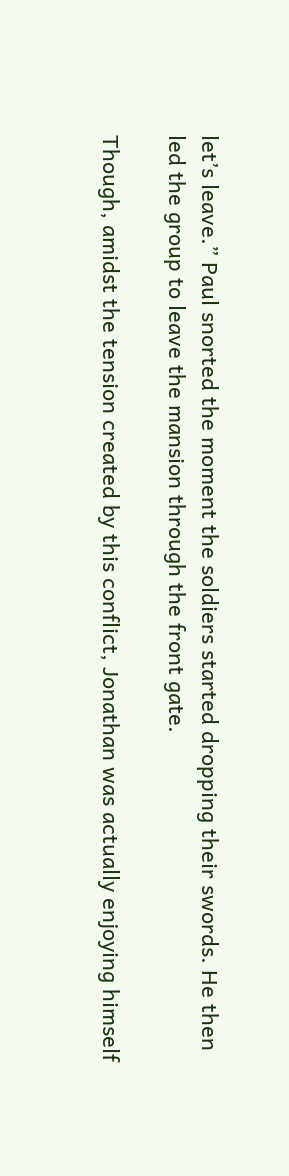let’s leave.” Paul snorted the moment the soldiers started dropping their swords. He then led the group to leave the mansion through the front gate.

Though, amidst the tension created by this conflict, Jonathan was actually enjoying himself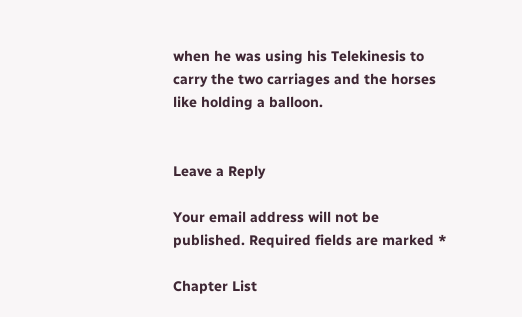when he was using his Telekinesis to carry the two carriages and the horses like holding a balloon.


Leave a Reply

Your email address will not be published. Required fields are marked *

Chapter List